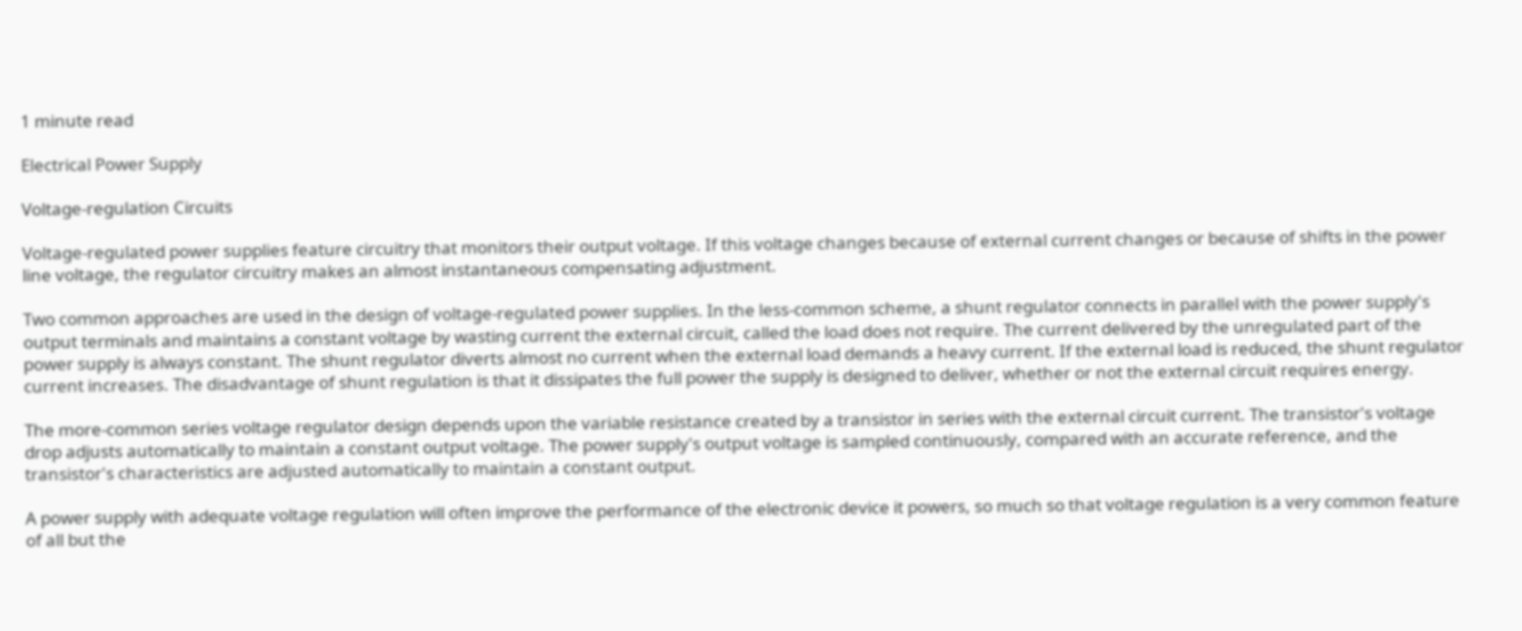1 minute read

Electrical Power Supply

Voltage-regulation Circuits

Voltage-regulated power supplies feature circuitry that monitors their output voltage. If this voltage changes because of external current changes or because of shifts in the power line voltage, the regulator circuitry makes an almost instantaneous compensating adjustment.

Two common approaches are used in the design of voltage-regulated power supplies. In the less-common scheme, a shunt regulator connects in parallel with the power supply's output terminals and maintains a constant voltage by wasting current the external circuit, called the load does not require. The current delivered by the unregulated part of the power supply is always constant. The shunt regulator diverts almost no current when the external load demands a heavy current. If the external load is reduced, the shunt regulator current increases. The disadvantage of shunt regulation is that it dissipates the full power the supply is designed to deliver, whether or not the external circuit requires energy.

The more-common series voltage regulator design depends upon the variable resistance created by a transistor in series with the external circuit current. The transistor's voltage drop adjusts automatically to maintain a constant output voltage. The power supply's output voltage is sampled continuously, compared with an accurate reference, and the transistor's characteristics are adjusted automatically to maintain a constant output.

A power supply with adequate voltage regulation will often improve the performance of the electronic device it powers, so much so that voltage regulation is a very common feature of all but the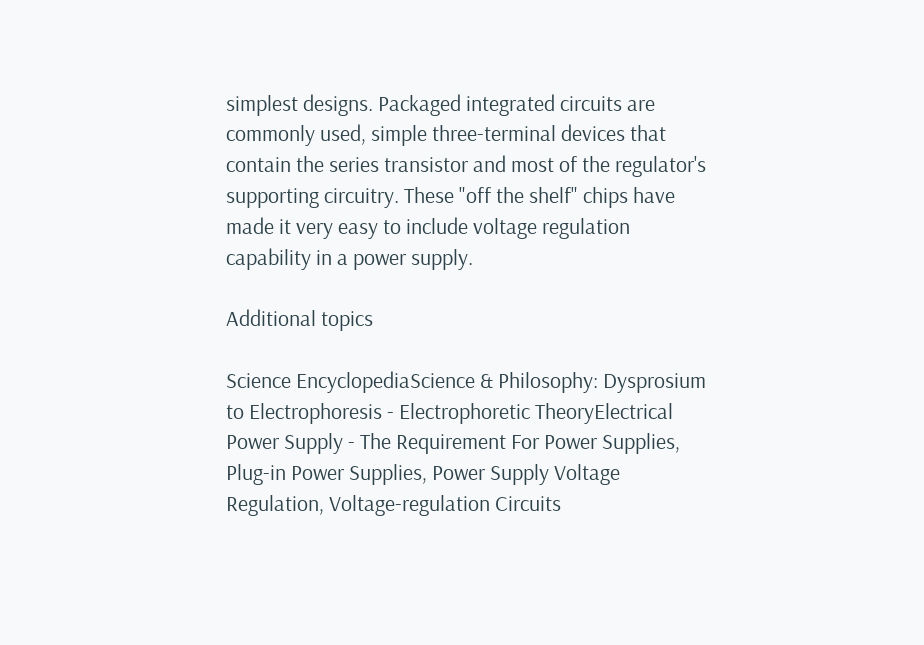simplest designs. Packaged integrated circuits are commonly used, simple three-terminal devices that contain the series transistor and most of the regulator's supporting circuitry. These "off the shelf" chips have made it very easy to include voltage regulation capability in a power supply.

Additional topics

Science EncyclopediaScience & Philosophy: Dysprosium to Electrophoresis - Electrophoretic TheoryElectrical Power Supply - The Requirement For Power Supplies, Plug-in Power Supplies, Power Supply Voltage Regulation, Voltage-regulation Circuits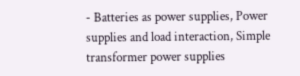- Batteries as power supplies, Power supplies and load interaction, Simple transformer power supplies